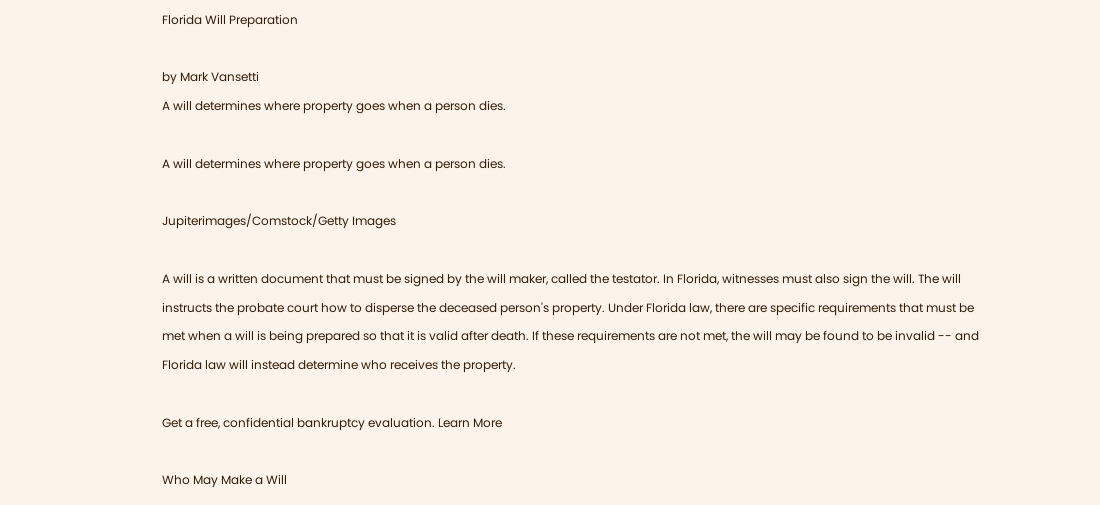Florida Will Preparation

by Mark Vansetti
A will determines where property goes when a person dies.

A will determines where property goes when a person dies.

Jupiterimages/Comstock/Getty Images

A will is a written document that must be signed by the will maker, called the testator. In Florida, witnesses must also sign the will. The will instructs the probate court how to disperse the deceased person's property. Under Florida law, there are specific requirements that must be met when a will is being prepared so that it is valid after death. If these requirements are not met, the will may be found to be invalid -- and Florida law will instead determine who receives the property.

Get a free, confidential bankruptcy evaluation. Learn More

Who May Make a Will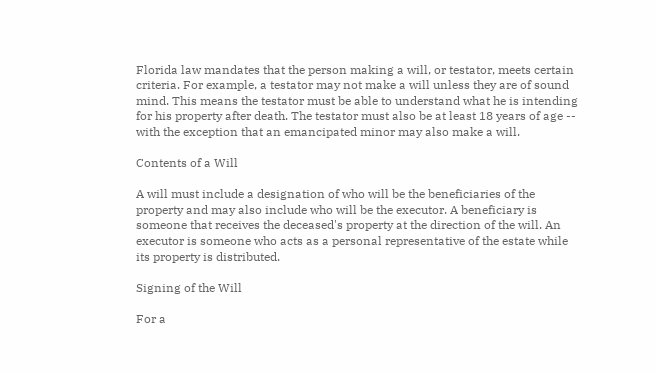Florida law mandates that the person making a will, or testator, meets certain criteria. For example, a testator may not make a will unless they are of sound mind. This means the testator must be able to understand what he is intending for his property after death. The testator must also be at least 18 years of age -- with the exception that an emancipated minor may also make a will.

Contents of a Will

A will must include a designation of who will be the beneficiaries of the property and may also include who will be the executor. A beneficiary is someone that receives the deceased's property at the direction of the will. An executor is someone who acts as a personal representative of the estate while its property is distributed.

Signing of the Will

For a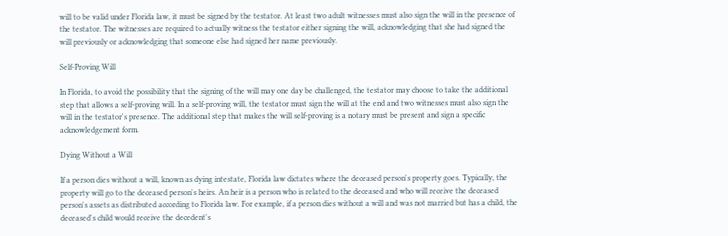will to be valid under Florida law, it must be signed by the testator. At least two adult witnesses must also sign the will in the presence of the testator. The witnesses are required to actually witness the testator either signing the will, acknowledging that she had signed the will previously or acknowledging that someone else had signed her name previously.

Self-Proving Will

In Florida, to avoid the possibility that the signing of the will may one day be challenged, the testator may choose to take the additional step that allows a self-proving will. In a self-proving will, the testator must sign the will at the end and two witnesses must also sign the will in the testator's presence. The additional step that makes the will self-proving is a notary must be present and sign a specific acknowledgement form.

Dying Without a Will

If a person dies without a will, known as dying intestate, Florida law dictates where the deceased person's property goes. Typically, the property will go to the deceased person's heirs. An heir is a person who is related to the deceased and who will receive the deceased person's assets as distributed according to Florida law. For example, if a person dies without a will and was not married but has a child, the deceased's child would receive the decedent's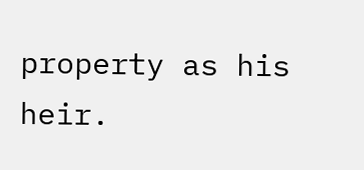property as his heir.